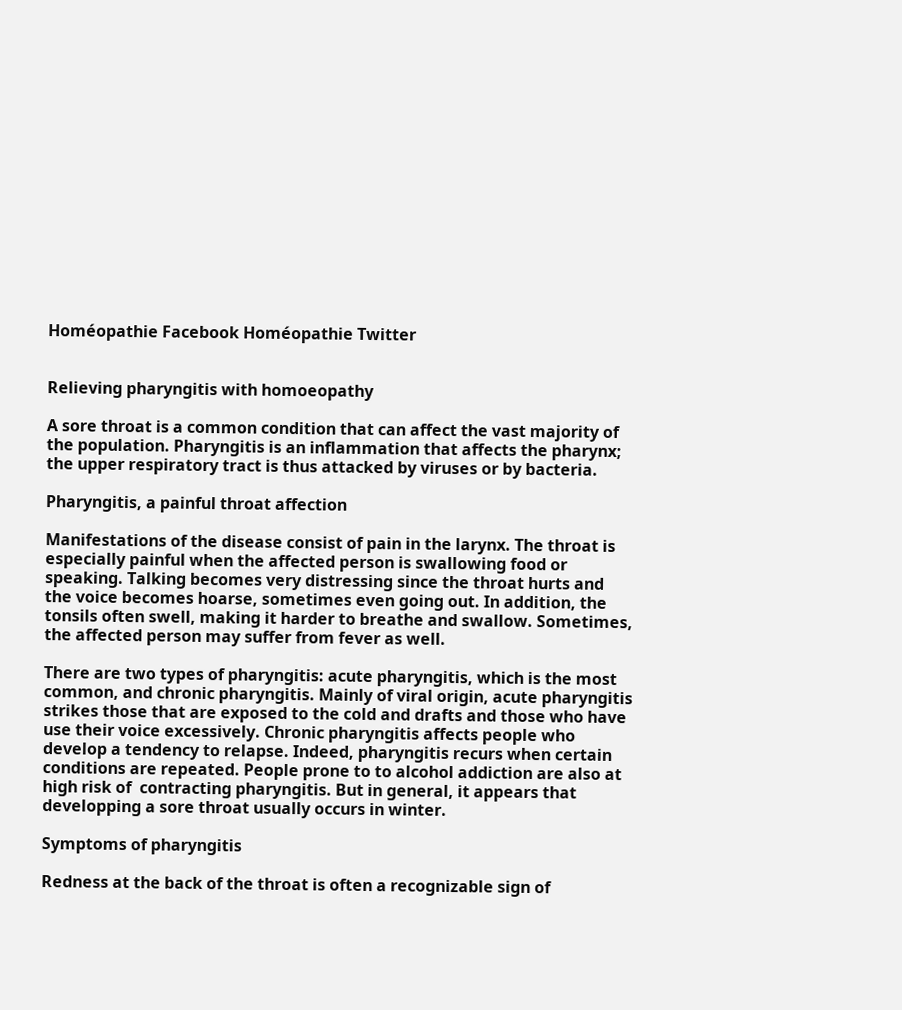Homéopathie Facebook Homéopathie Twitter


Relieving pharyngitis with homoeopathy

A sore throat is a common condition that can affect the vast majority of the population. Pharyngitis is an inflammation that affects the pharynx; the upper respiratory tract is thus attacked by viruses or by bacteria.

Pharyngitis, a painful throat affection

Manifestations of the disease consist of pain in the larynx. The throat is especially painful when the affected person is swallowing food or speaking. Talking becomes very distressing since the throat hurts and the voice becomes hoarse, sometimes even going out. In addition, the tonsils often swell, making it harder to breathe and swallow. Sometimes, the affected person may suffer from fever as well.

There are two types of pharyngitis: acute pharyngitis, which is the most common, and chronic pharyngitis. Mainly of viral origin, acute pharyngitis strikes those that are exposed to the cold and drafts and those who have use their voice excessively. Chronic pharyngitis affects people who develop a tendency to relapse. Indeed, pharyngitis recurs when certain conditions are repeated. People prone to to alcohol addiction are also at high risk of  contracting pharyngitis. But in general, it appears that developping a sore throat usually occurs in winter.

Symptoms of pharyngitis

Redness at the back of the throat is often a recognizable sign of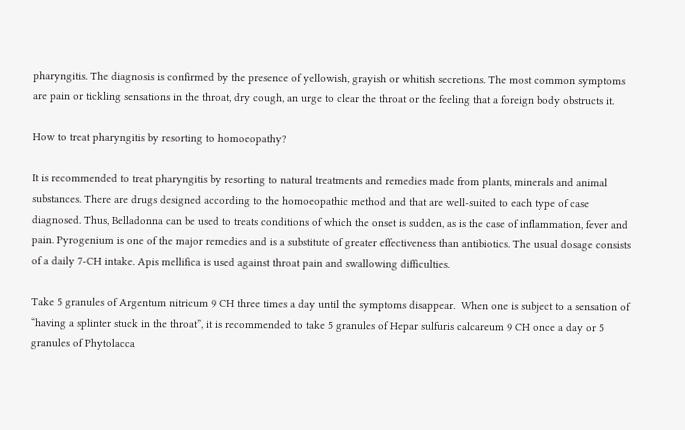pharyngitis. The diagnosis is confirmed by the presence of yellowish, grayish or whitish secretions. The most common symptoms are pain or tickling sensations in the throat, dry cough, an urge to clear the throat or the feeling that a foreign body obstructs it.

How to treat pharyngitis by resorting to homoeopathy?

It is recommended to treat pharyngitis by resorting to natural treatments and remedies made from plants, minerals and animal substances. There are drugs designed according to the homoeopathic method and that are well-suited to each type of case diagnosed. Thus, Belladonna can be used to treats conditions of which the onset is sudden, as is the case of inflammation, fever and pain. Pyrogenium is one of the major remedies and is a substitute of greater effectiveness than antibiotics. The usual dosage consists of a daily 7-CH intake. Apis mellifica is used against throat pain and swallowing difficulties.

Take 5 granules of Argentum nitricum 9 CH three times a day until the symptoms disappear.  When one is subject to a sensation of “having a splinter stuck in the throat”, it is recommended to take 5 granules of Hepar sulfuris calcareum 9 CH once a day or 5 granules of Phytolacca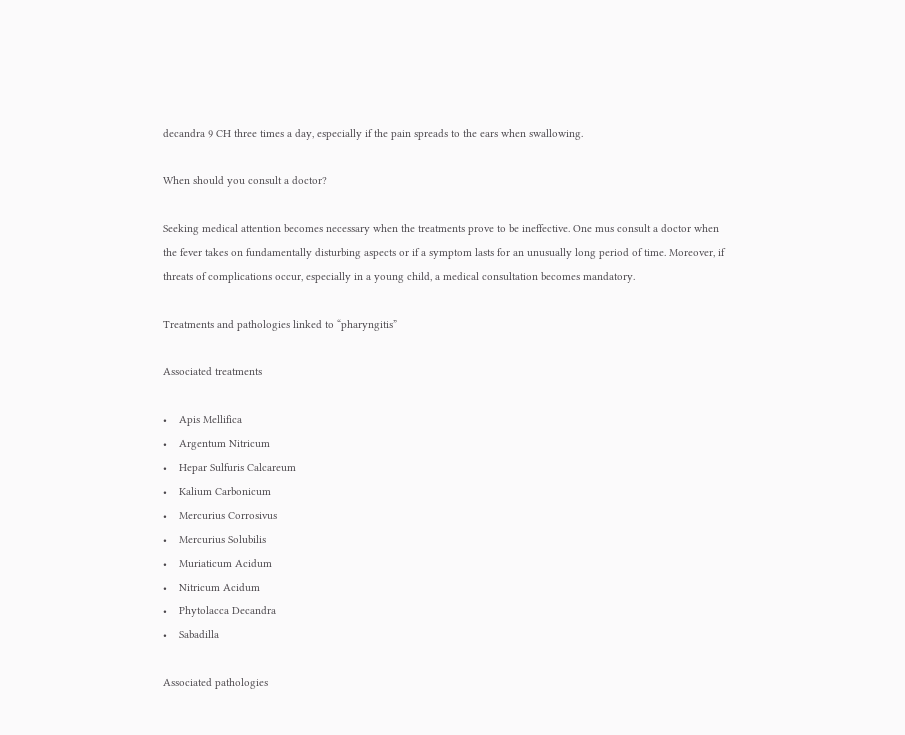decandra 9 CH three times a day, especially if the pain spreads to the ears when swallowing.

When should you consult a doctor?

Seeking medical attention becomes necessary when the treatments prove to be ineffective. One mus consult a doctor when the fever takes on fundamentally disturbing aspects or if a symptom lasts for an unusually long period of time. Moreover, if threats of complications occur, especially in a young child, a medical consultation becomes mandatory.

Treatments and pathologies linked to “pharyngitis”

Associated treatments

•    Apis Mellifica
•    Argentum Nitricum
•    Hepar Sulfuris Calcareum
•    Kalium Carbonicum
•    Mercurius Corrosivus
•    Mercurius Solubilis
•    Muriaticum Acidum
•    Nitricum Acidum
•    Phytolacca Decandra
•    Sabadilla

Associated pathologies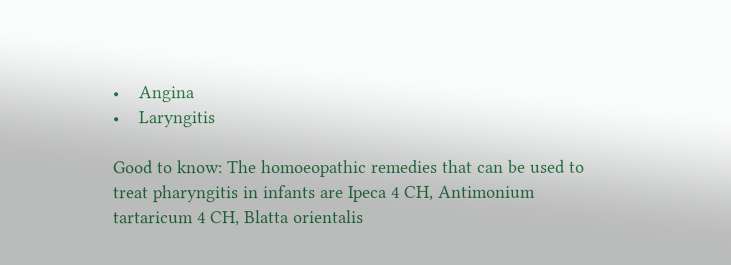•    Angina
•    Laryngitis

Good to know: The homoeopathic remedies that can be used to treat pharyngitis in infants are Ipeca 4 CH, Antimonium tartaricum 4 CH, Blatta orientalis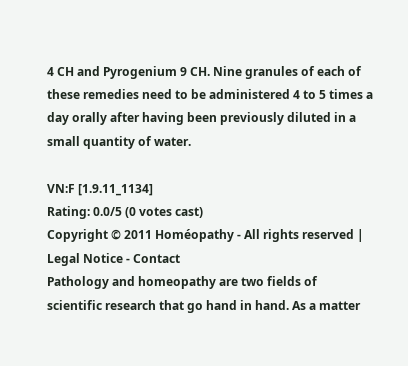4 CH and Pyrogenium 9 CH. Nine granules of each of these remedies need to be administered 4 to 5 times a day orally after having been previously diluted in a small quantity of water.

VN:F [1.9.11_1134]
Rating: 0.0/5 (0 votes cast)
Copyright © 2011 Homéopathy - All rights reserved | Legal Notice - Contact
Pathology and homeopathy are two fields of scientific research that go hand in hand. As a matter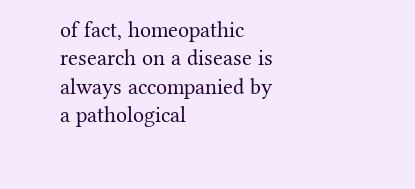of fact, homeopathic research on a disease is always accompanied by a pathological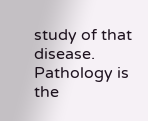study of that disease. Pathology is the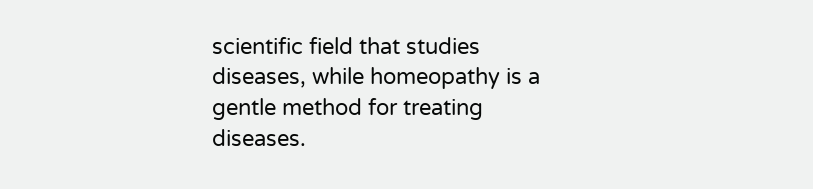scientific field that studies diseases, while homeopathy is a gentle method for treating diseases.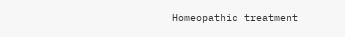Homeopathic treatment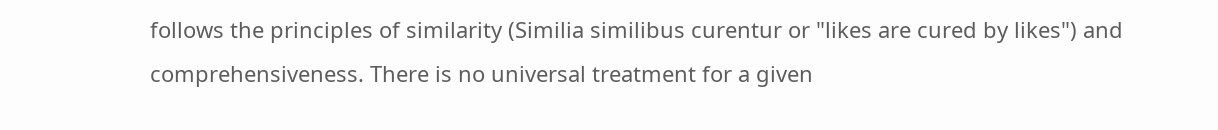follows the principles of similarity (Similia similibus curentur or "likes are cured by likes") and comprehensiveness. There is no universal treatment for a given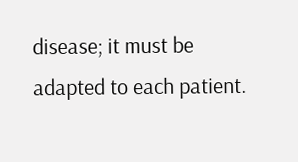disease; it must be adapted to each patient.